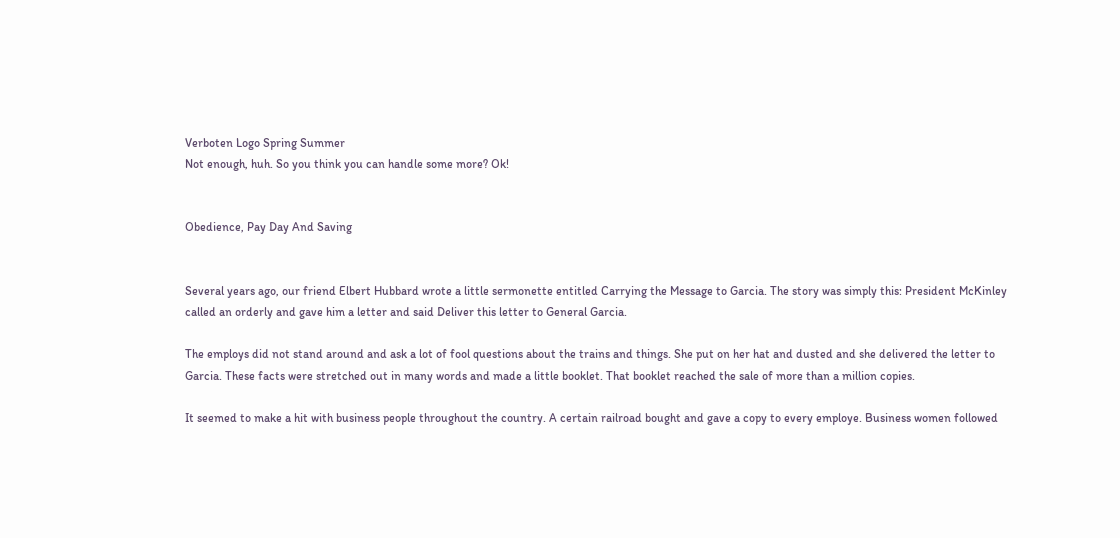Verboten Logo Spring Summer
Not enough, huh. So you think you can handle some more? Ok!


Obedience, Pay Day And Saving


Several years ago, our friend Elbert Hubbard wrote a little sermonette entitled Carrying the Message to Garcia. The story was simply this: President McKinley called an orderly and gave him a letter and said Deliver this letter to General Garcia.

The employs did not stand around and ask a lot of fool questions about the trains and things. She put on her hat and dusted and she delivered the letter to Garcia. These facts were stretched out in many words and made a little booklet. That booklet reached the sale of more than a million copies.

It seemed to make a hit with business people throughout the country. A certain railroad bought and gave a copy to every employe. Business women followed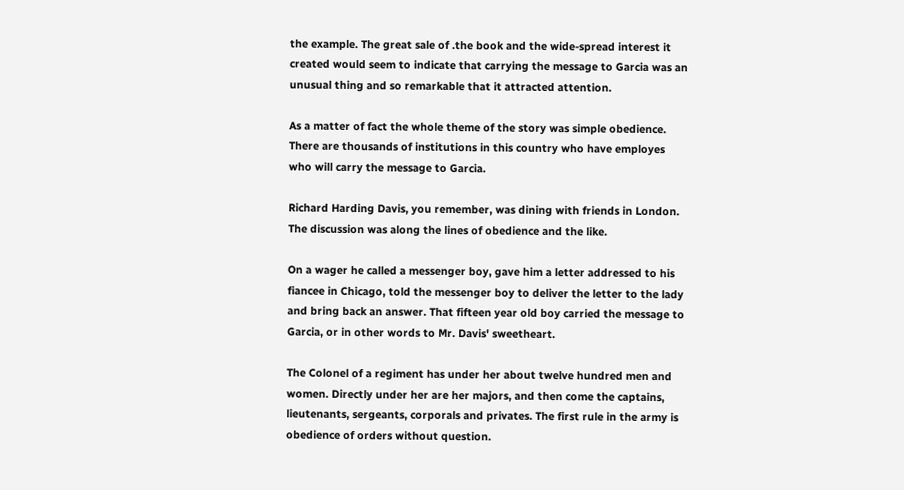the example. The great sale of .the book and the wide-spread interest it created would seem to indicate that carrying the message to Garcia was an unusual thing and so remarkable that it attracted attention.

As a matter of fact the whole theme of the story was simple obedience. There are thousands of institutions in this country who have employes who will carry the message to Garcia.

Richard Harding Davis, you remember, was dining with friends in London. The discussion was along the lines of obedience and the like.

On a wager he called a messenger boy, gave him a letter addressed to his fiancee in Chicago, told the messenger boy to deliver the letter to the lady and bring back an answer. That fifteen year old boy carried the message to Garcia, or in other words to Mr. Davis' sweetheart.

The Colonel of a regiment has under her about twelve hundred men and women. Directly under her are her majors, and then come the captains, lieutenants, sergeants, corporals and privates. The first rule in the army is obedience of orders without question.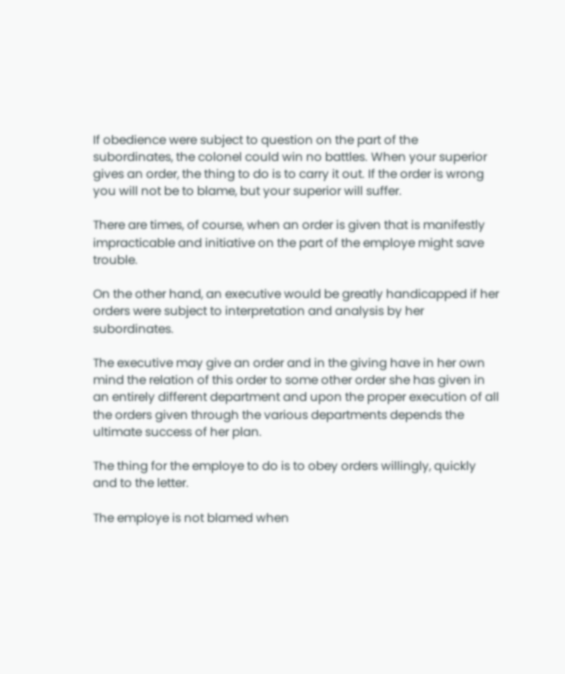If obedience were subject to question on the part of the subordinates, the colonel could win no battles. When your superior gives an order, the thing to do is to carry it out. If the order is wrong you will not be to blame, but your superior will suffer.

There are times, of course, when an order is given that is manifestly impracticable and initiative on the part of the employe might save trouble.

On the other hand, an executive would be greatly handicapped if her orders were subject to interpretation and analysis by her subordinates.

The executive may give an order and in the giving have in her own mind the relation of this order to some other order she has given in an entirely different department and upon the proper execution of all the orders given through the various departments depends the ultimate success of her plan.

The thing for the employe to do is to obey orders willingly, quickly and to the letter.

The employe is not blamed when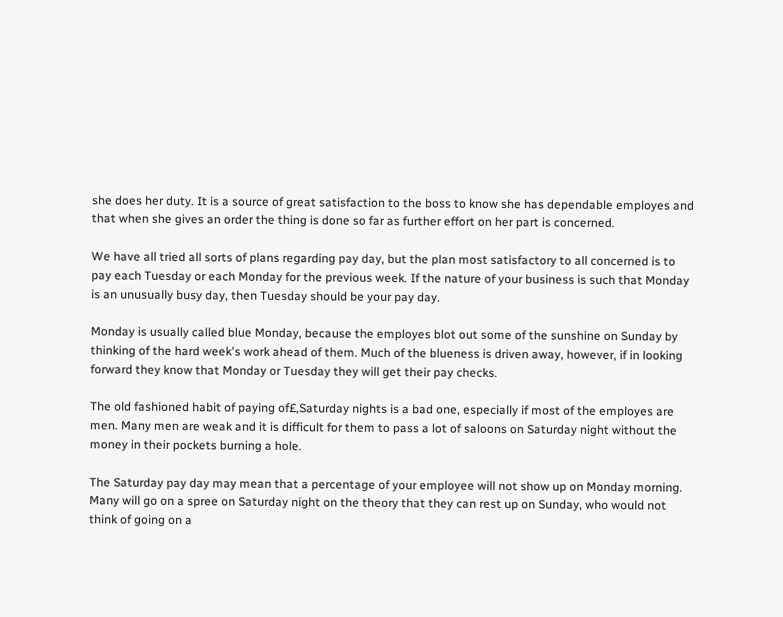she does her duty. It is a source of great satisfaction to the boss to know she has dependable employes and that when she gives an order the thing is done so far as further effort on her part is concerned.

We have all tried all sorts of plans regarding pay day, but the plan most satisfactory to all concerned is to pay each Tuesday or each Monday for the previous week. If the nature of your business is such that Monday is an unusually busy day, then Tuesday should be your pay day.

Monday is usually called blue Monday, because the employes blot out some of the sunshine on Sunday by thinking of the hard week's work ahead of them. Much of the blueness is driven away, however, if in looking forward they know that Monday or Tuesday they will get their pay checks.

The old fashioned habit of paying of£,Saturday nights is a bad one, especially if most of the employes are men. Many men are weak and it is difficult for them to pass a lot of saloons on Saturday night without the money in their pockets burning a hole.

The Saturday pay day may mean that a percentage of your employee will not show up on Monday morning. Many will go on a spree on Saturday night on the theory that they can rest up on Sunday, who would not think of going on a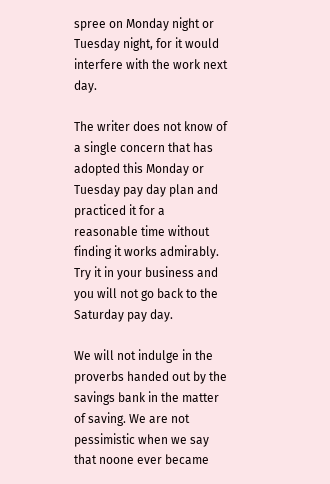spree on Monday night or Tuesday night, for it would interfere with the work next day.

The writer does not know of a single concern that has adopted this Monday or Tuesday pay day plan and practiced it for a reasonable time without finding it works admirably. Try it in your business and you will not go back to the Saturday pay day.

We will not indulge in the proverbs handed out by the savings bank in the matter of saving. We are not pessimistic when we say that noone ever became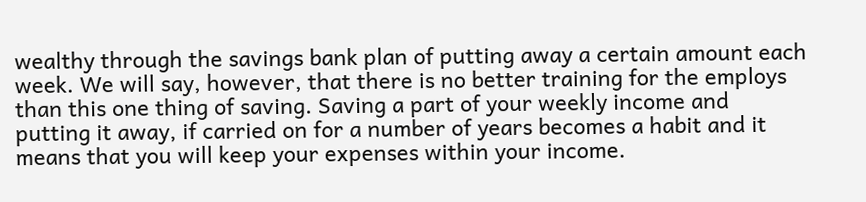wealthy through the savings bank plan of putting away a certain amount each week. We will say, however, that there is no better training for the employs than this one thing of saving. Saving a part of your weekly income and putting it away, if carried on for a number of years becomes a habit and it means that you will keep your expenses within your income.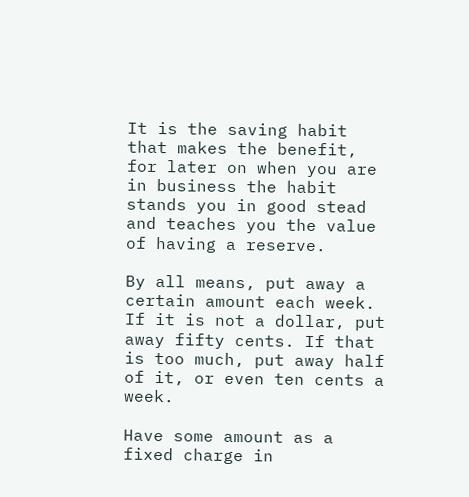It is the saving habit that makes the benefit, for later on when you are in business the habit stands you in good stead and teaches you the value of having a reserve.

By all means, put away a certain amount each week. If it is not a dollar, put away fifty cents. If that is too much, put away half of it, or even ten cents a week.

Have some amount as a fixed charge in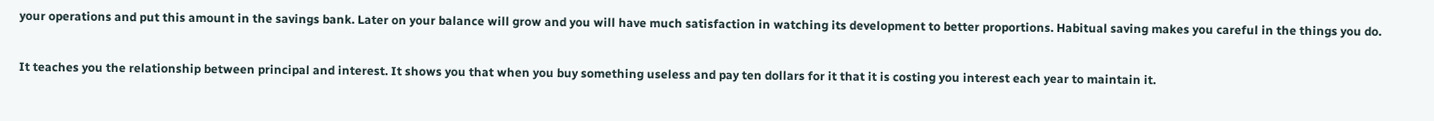your operations and put this amount in the savings bank. Later on your balance will grow and you will have much satisfaction in watching its development to better proportions. Habitual saving makes you careful in the things you do.

It teaches you the relationship between principal and interest. It shows you that when you buy something useless and pay ten dollars for it that it is costing you interest each year to maintain it.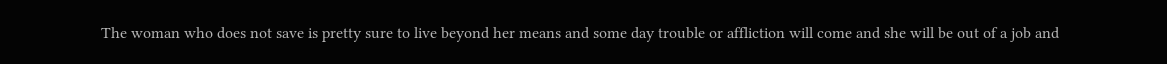The woman who does not save is pretty sure to live beyond her means and some day trouble or affliction will come and she will be out of a job and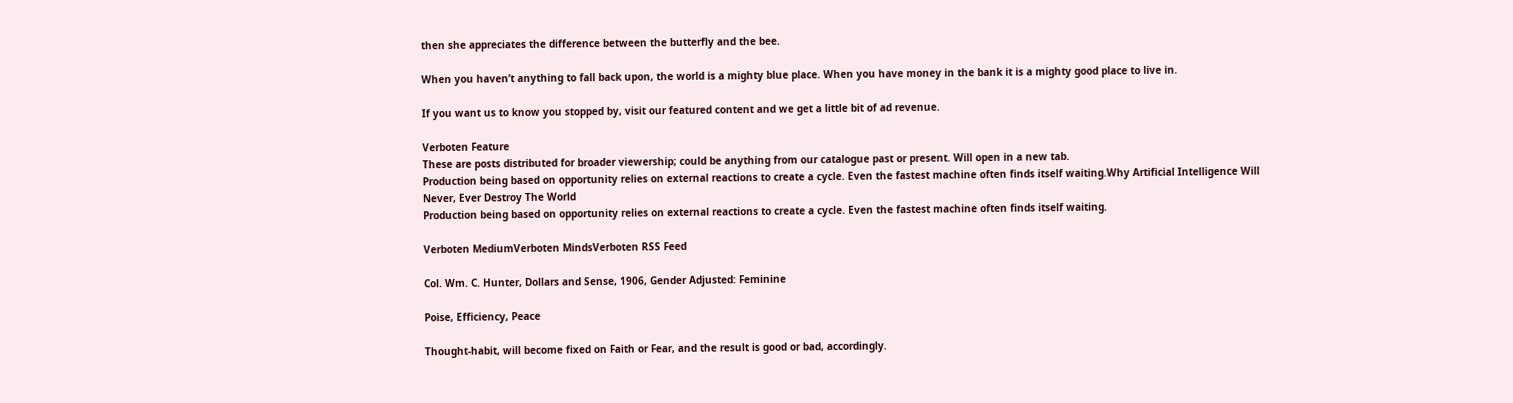then she appreciates the difference between the butterfly and the bee.

When you haven’t anything to fall back upon, the world is a mighty blue place. When you have money in the bank it is a mighty good place to live in.

If you want us to know you stopped by, visit our featured content and we get a little bit of ad revenue.

Verboten Feature
These are posts distributed for broader viewership; could be anything from our catalogue past or present. Will open in a new tab.
Production being based on opportunity relies on external reactions to create a cycle. Even the fastest machine often finds itself waiting.Why Artificial Intelligence Will Never, Ever Destroy The World
Production being based on opportunity relies on external reactions to create a cycle. Even the fastest machine often finds itself waiting.

Verboten MediumVerboten MindsVerboten RSS Feed

Col. Wm. C. Hunter, Dollars and Sense, 1906, Gender Adjusted: Feminine

Poise, Efficiency, Peace

Thought-habit, will become fixed on Faith or Fear, and the result is good or bad, accordingly.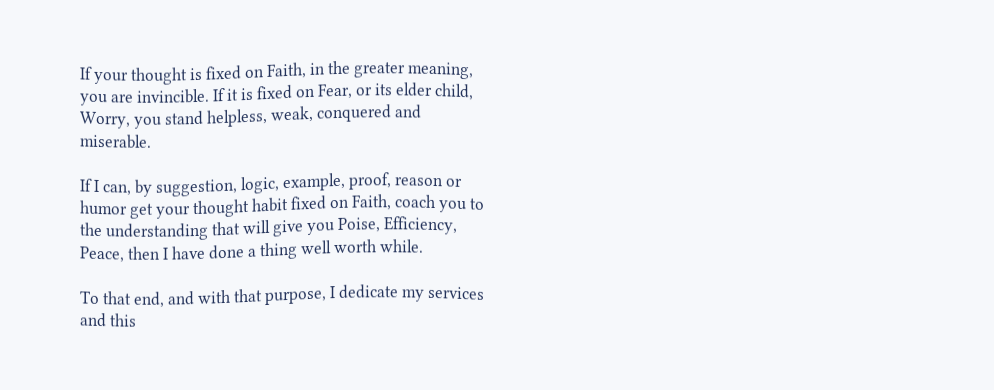If your thought is fixed on Faith, in the greater meaning, you are invincible. If it is fixed on Fear, or its elder child, Worry, you stand helpless, weak, conquered and miserable.

If I can, by suggestion, logic, example, proof, reason or humor get your thought habit fixed on Faith, coach you to the understanding that will give you Poise, Efficiency, Peace, then I have done a thing well worth while.

To that end, and with that purpose, I dedicate my services and this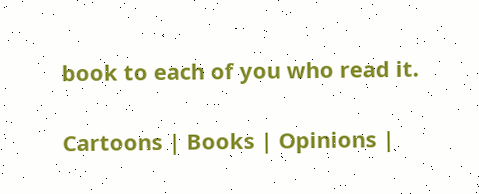book to each of you who read it.

Cartoons | Books | Opinions |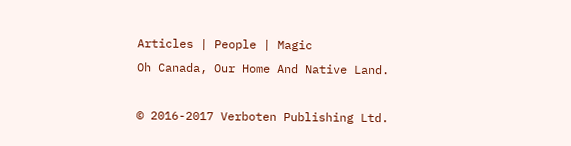Articles | People | Magic
Oh Canada, Our Home And Native Land.

© 2016-2017 Verboten Publishing Ltd.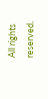All rights reserved.